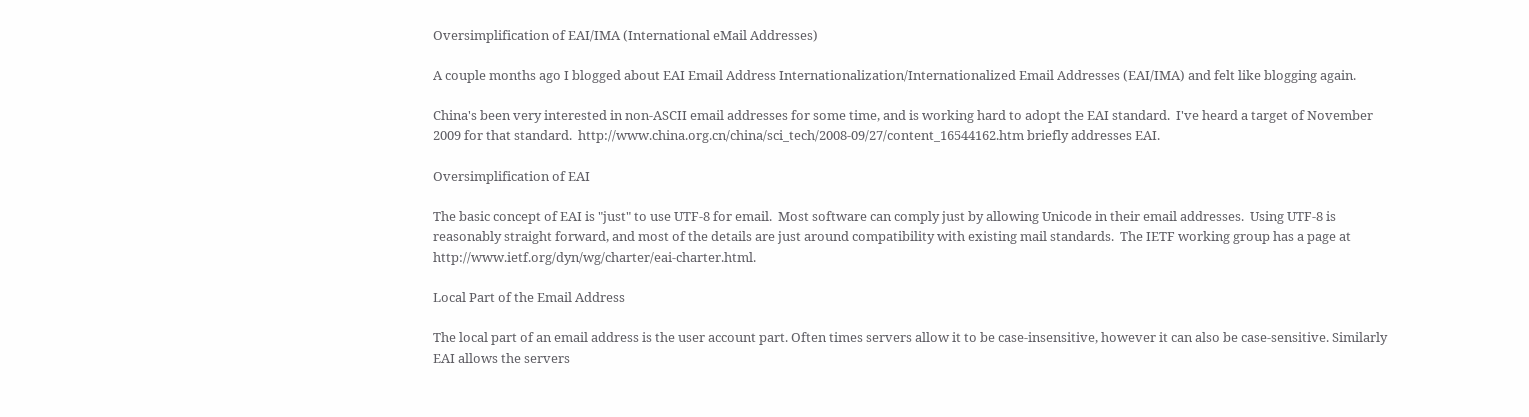Oversimplification of EAI/IMA (International eMail Addresses)

A couple months ago I blogged about EAI Email Address Internationalization/Internationalized Email Addresses (EAI/IMA) and felt like blogging again.

China's been very interested in non-ASCII email addresses for some time, and is working hard to adopt the EAI standard.  I've heard a target of November 2009 for that standard.  http://www.china.org.cn/china/sci_tech/2008-09/27/content_16544162.htm briefly addresses EAI.

Oversimplification of EAI

The basic concept of EAI is "just" to use UTF-8 for email.  Most software can comply just by allowing Unicode in their email addresses.  Using UTF-8 is reasonably straight forward, and most of the details are just around compatibility with existing mail standards.  The IETF working group has a page at http://www.ietf.org/dyn/wg/charter/eai-charter.html.

Local Part of the Email Address

The local part of an email address is the user account part. Often times servers allow it to be case-insensitive, however it can also be case-sensitive. Similarly EAI allows the servers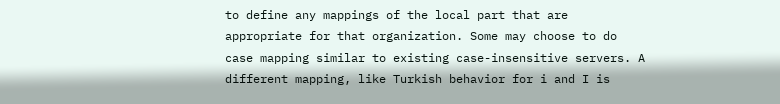to define any mappings of the local part that are appropriate for that organization. Some may choose to do case mapping similar to existing case-insensitive servers. A different mapping, like Turkish behavior for i and I is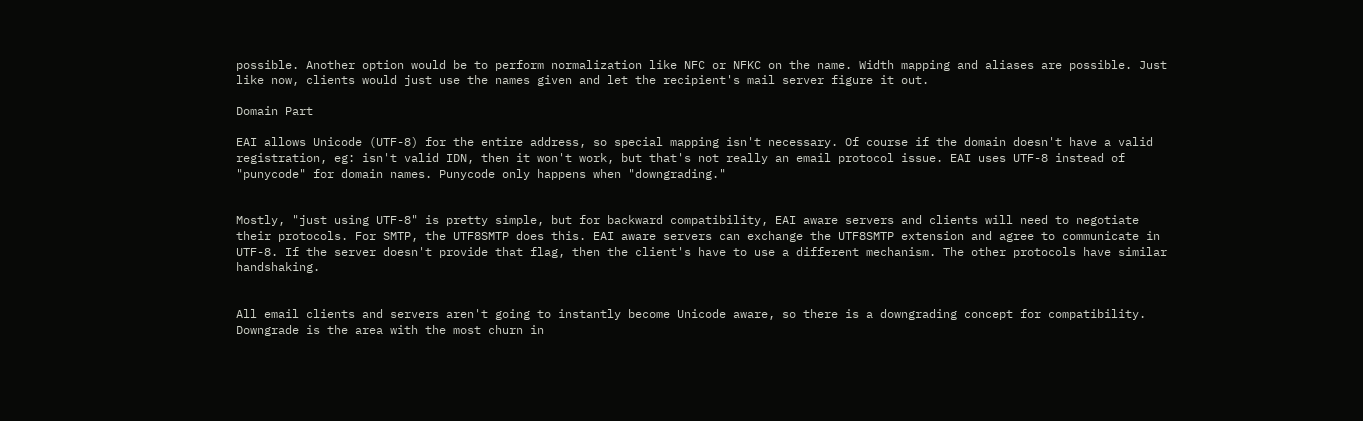possible. Another option would be to perform normalization like NFC or NFKC on the name. Width mapping and aliases are possible. Just like now, clients would just use the names given and let the recipient's mail server figure it out.

Domain Part

EAI allows Unicode (UTF-8) for the entire address, so special mapping isn't necessary. Of course if the domain doesn't have a valid registration, eg: isn't valid IDN, then it won't work, but that's not really an email protocol issue. EAI uses UTF-8 instead of "punycode" for domain names. Punycode only happens when "downgrading."


Mostly, "just using UTF-8" is pretty simple, but for backward compatibility, EAI aware servers and clients will need to negotiate their protocols. For SMTP, the UTF8SMTP does this. EAI aware servers can exchange the UTF8SMTP extension and agree to communicate in UTF-8. If the server doesn't provide that flag, then the client's have to use a different mechanism. The other protocols have similar handshaking.


All email clients and servers aren't going to instantly become Unicode aware, so there is a downgrading concept for compatibility. Downgrade is the area with the most churn in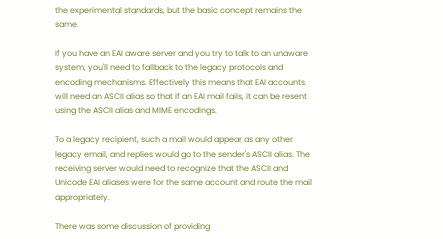the experimental standards, but the basic concept remains the same.

If you have an EAI aware server and you try to talk to an unaware system, you'll need to fallback to the legacy protocols and encoding mechanisms. Effectively this means that EAI accounts will need an ASCII alias so that if an EAI mail fails, it can be resent using the ASCII alias and MIME encodings.

To a legacy recipient, such a mail would appear as any other legacy email, and replies would go to the sender's ASCII alias. The receiving server would need to recognize that the ASCII and Unicode EAI aliases were for the same account and route the mail appropriately.

There was some discussion of providing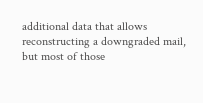additional data that allows reconstructing a downgraded mail, but most of those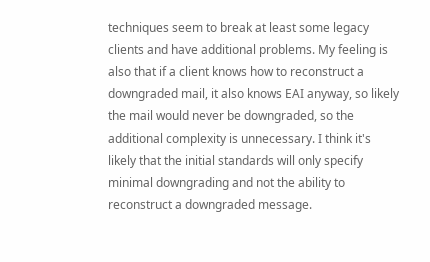techniques seem to break at least some legacy clients and have additional problems. My feeling is also that if a client knows how to reconstruct a downgraded mail, it also knows EAI anyway, so likely the mail would never be downgraded, so the additional complexity is unnecessary. I think it's likely that the initial standards will only specify minimal downgrading and not the ability to reconstruct a downgraded message.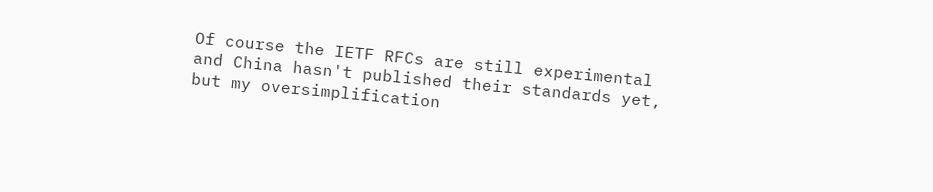Of course the IETF RFCs are still experimental and China hasn't published their standards yet, but my oversimplification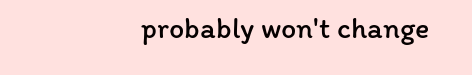probably won't change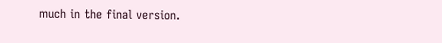much in the final version.